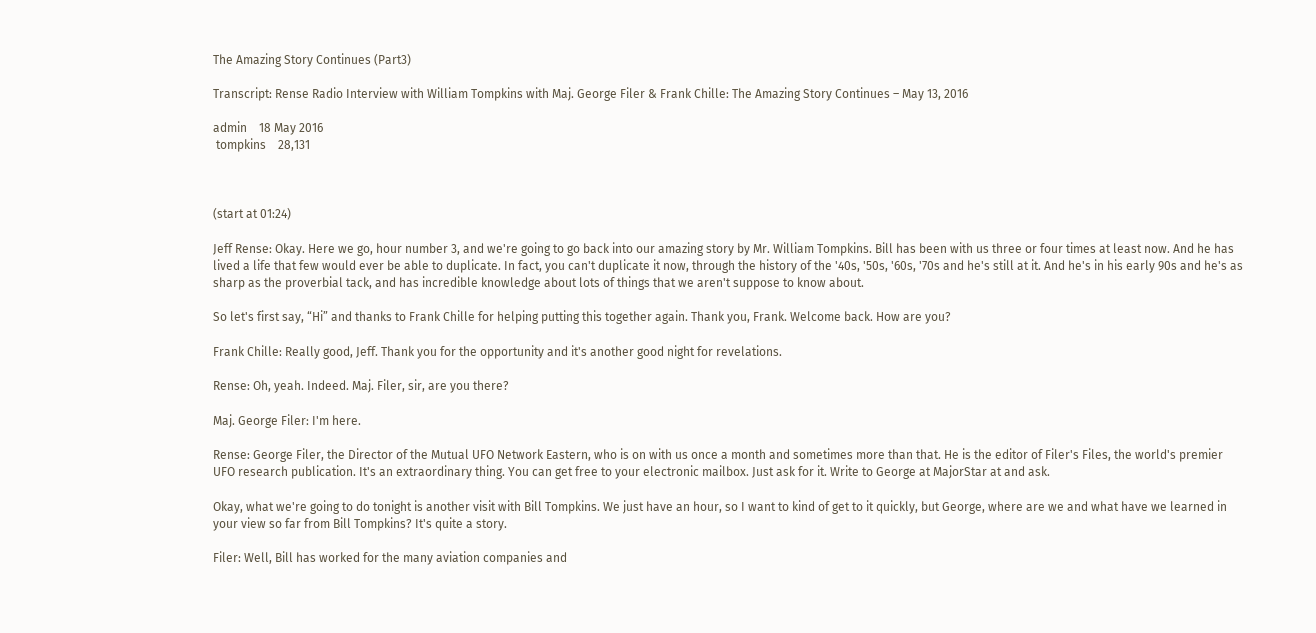The Amazing Story Continues (Part3)

Transcript: Rense Radio Interview with William Tompkins with Maj. George Filer & Frank Chille: The Amazing Story Continues – May 13, 2016

admin    18 May 2016
 tompkins    28,131



(start at 01:24)

Jeff Rense: Okay. Here we go, hour number 3, and we're going to go back into our amazing story by Mr. William Tompkins. Bill has been with us three or four times at least now. And he has lived a life that few would ever be able to duplicate. In fact, you can't duplicate it now, through the history of the '40s, '50s, '60s, '70s and he's still at it. And he's in his early 90s and he's as sharp as the proverbial tack, and has incredible knowledge about lots of things that we aren't suppose to know about.

So let's first say, “Hi” and thanks to Frank Chille for helping putting this together again. Thank you, Frank. Welcome back. How are you?

Frank Chille: Really good, Jeff. Thank you for the opportunity and it's another good night for revelations.

Rense: Oh, yeah. Indeed. Maj. Filer, sir, are you there?

Maj. George Filer: I'm here.

Rense: George Filer, the Director of the Mutual UFO Network Eastern, who is on with us once a month and sometimes more than that. He is the editor of Filer's Files, the world's premier UFO research publication. It's an extraordinary thing. You can get free to your electronic mailbox. Just ask for it. Write to George at MajorStar at and ask.

Okay, what we're going to do tonight is another visit with Bill Tompkins. We just have an hour, so I want to kind of get to it quickly, but George, where are we and what have we learned in your view so far from Bill Tompkins? It's quite a story.

Filer: Well, Bill has worked for the many aviation companies and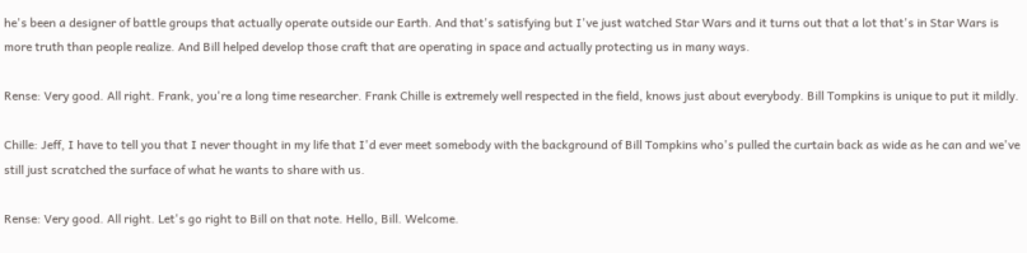he's been a designer of battle groups that actually operate outside our Earth. And that's satisfying but I've just watched Star Wars and it turns out that a lot that's in Star Wars is more truth than people realize. And Bill helped develop those craft that are operating in space and actually protecting us in many ways.

Rense: Very good. All right. Frank, you're a long time researcher. Frank Chille is extremely well respected in the field, knows just about everybody. Bill Tompkins is unique to put it mildly.

Chille: Jeff, I have to tell you that I never thought in my life that I'd ever meet somebody with the background of Bill Tompkins who's pulled the curtain back as wide as he can and we've still just scratched the surface of what he wants to share with us.

Rense: Very good. All right. Let's go right to Bill on that note. Hello, Bill. Welcome.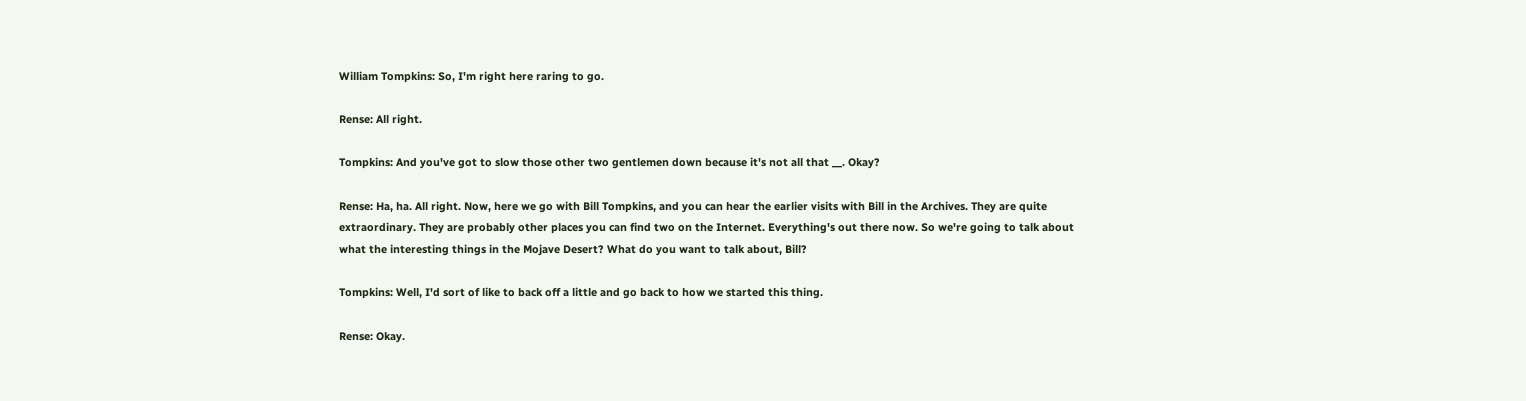William Tompkins: So, I'm right here raring to go.

Rense: All right.

Tompkins: And you've got to slow those other two gentlemen down because it's not all that __. Okay?

Rense: Ha, ha. All right. Now, here we go with Bill Tompkins, and you can hear the earlier visits with Bill in the Archives. They are quite extraordinary. They are probably other places you can find two on the Internet. Everything's out there now. So we're going to talk about what the interesting things in the Mojave Desert? What do you want to talk about, Bill?

Tompkins: Well, I'd sort of like to back off a little and go back to how we started this thing.

Rense: Okay.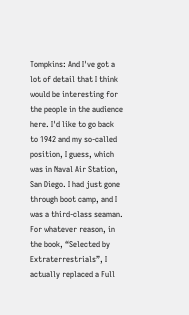Tompkins: And I've got a lot of detail that I think would be interesting for the people in the audience here. I'd like to go back to 1942 and my so-called position, I guess, which was in Naval Air Station, San Diego. I had just gone through boot camp, and I was a third-class seaman. For whatever reason, in the book, “Selected by Extraterrestrials”, I actually replaced a Full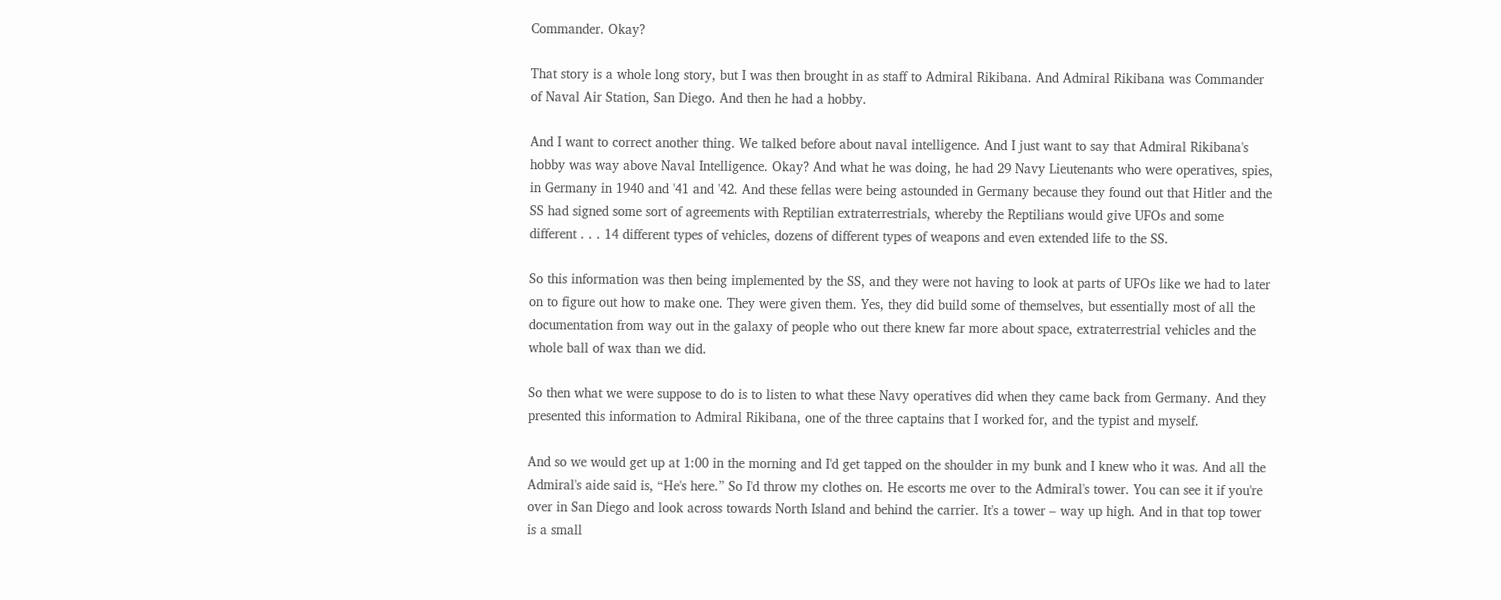Commander. Okay?

That story is a whole long story, but I was then brought in as staff to Admiral Rikibana. And Admiral Rikibana was Commander of Naval Air Station, San Diego. And then he had a hobby.

And I want to correct another thing. We talked before about naval intelligence. And I just want to say that Admiral Rikibana's hobby was way above Naval Intelligence. Okay? And what he was doing, he had 29 Navy Lieutenants who were operatives, spies, in Germany in 1940 and '41 and '42. And these fellas were being astounded in Germany because they found out that Hitler and the SS had signed some sort of agreements with Reptilian extraterrestrials, whereby the Reptilians would give UFOs and some different . . . 14 different types of vehicles, dozens of different types of weapons and even extended life to the SS.

So this information was then being implemented by the SS, and they were not having to look at parts of UFOs like we had to later on to figure out how to make one. They were given them. Yes, they did build some of themselves, but essentially most of all the documentation from way out in the galaxy of people who out there knew far more about space, extraterrestrial vehicles and the whole ball of wax than we did.

So then what we were suppose to do is to listen to what these Navy operatives did when they came back from Germany. And they presented this information to Admiral Rikibana, one of the three captains that I worked for, and the typist and myself.

And so we would get up at 1:00 in the morning and I'd get tapped on the shoulder in my bunk and I knew who it was. And all the Admiral's aide said is, “He's here.” So I'd throw my clothes on. He escorts me over to the Admiral's tower. You can see it if you're over in San Diego and look across towards North Island and behind the carrier. It's a tower – way up high. And in that top tower is a small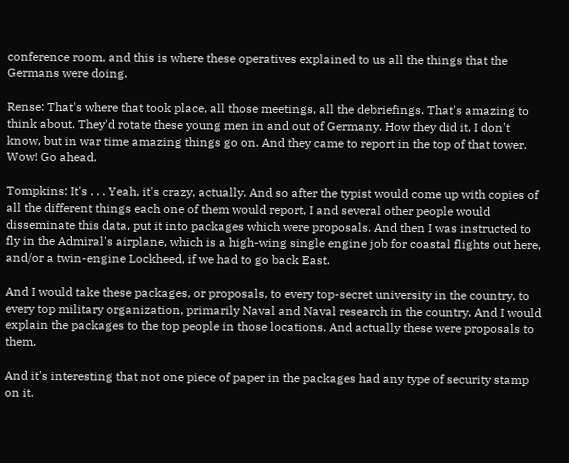conference room, and this is where these operatives explained to us all the things that the Germans were doing.

Rense: That's where that took place, all those meetings, all the debriefings. That's amazing to think about. They'd rotate these young men in and out of Germany. How they did it, I don't know, but in war time amazing things go on. And they came to report in the top of that tower. Wow! Go ahead.

Tompkins: It's . . . Yeah, it's crazy, actually. And so after the typist would come up with copies of all the different things each one of them would report, I and several other people would disseminate this data, put it into packages which were proposals. And then I was instructed to fly in the Admiral's airplane, which is a high-wing single engine job for coastal flights out here, and/or a twin-engine Lockheed, if we had to go back East.

And I would take these packages, or proposals, to every top-secret university in the country, to every top military organization, primarily Naval and Naval research in the country. And I would explain the packages to the top people in those locations. And actually these were proposals to them.

And it's interesting that not one piece of paper in the packages had any type of security stamp on it.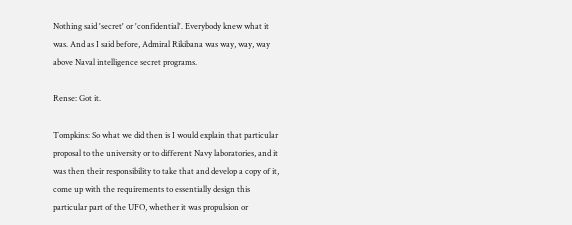Nothing said 'secret' or 'confidential'. Everybody knew what it was. And as I said before, Admiral Rikibana was way, way, way above Naval intelligence secret programs.

Rense: Got it.

Tompkins: So what we did then is I would explain that particular proposal to the university or to different Navy laboratories, and it was then their responsibility to take that and develop a copy of it, come up with the requirements to essentially design this particular part of the UFO, whether it was propulsion or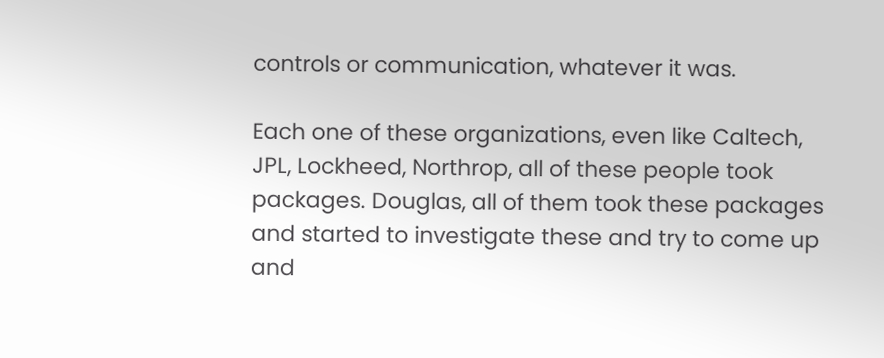controls or communication, whatever it was.

Each one of these organizations, even like Caltech, JPL, Lockheed, Northrop, all of these people took packages. Douglas, all of them took these packages and started to investigate these and try to come up and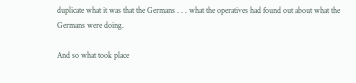duplicate what it was that the Germans . . . what the operatives had found out about what the Germans were doing.

And so what took place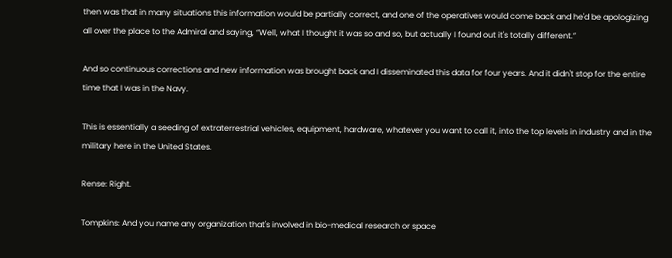then was that in many situations this information would be partially correct, and one of the operatives would come back and he'd be apologizing all over the place to the Admiral and saying, “Well, what I thought it was so and so, but actually I found out it's totally different.”

And so continuous corrections and new information was brought back and I disseminated this data for four years. And it didn't stop for the entire time that I was in the Navy.

This is essentially a seeding of extraterrestrial vehicles, equipment, hardware, whatever you want to call it, into the top levels in industry and in the military here in the United States.

Rense: Right.

Tompkins: And you name any organization that's involved in bio-medical research or space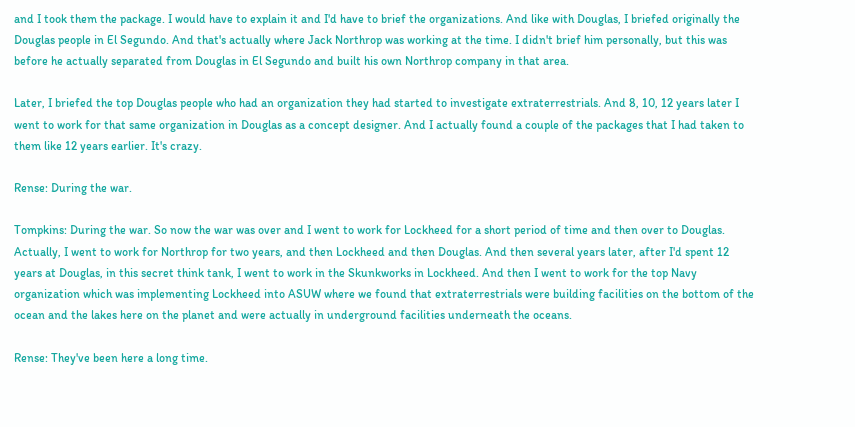and I took them the package. I would have to explain it and I'd have to brief the organizations. And like with Douglas, I briefed originally the Douglas people in El Segundo. And that's actually where Jack Northrop was working at the time. I didn't brief him personally, but this was before he actually separated from Douglas in El Segundo and built his own Northrop company in that area.

Later, I briefed the top Douglas people who had an organization they had started to investigate extraterrestrials. And 8, 10, 12 years later I went to work for that same organization in Douglas as a concept designer. And I actually found a couple of the packages that I had taken to them like 12 years earlier. It's crazy.

Rense: During the war.

Tompkins: During the war. So now the war was over and I went to work for Lockheed for a short period of time and then over to Douglas. Actually, I went to work for Northrop for two years, and then Lockheed and then Douglas. And then several years later, after I'd spent 12 years at Douglas, in this secret think tank, I went to work in the Skunkworks in Lockheed. And then I went to work for the top Navy organization which was implementing Lockheed into ASUW where we found that extraterrestrials were building facilities on the bottom of the ocean and the lakes here on the planet and were actually in underground facilities underneath the oceans.

Rense: They've been here a long time.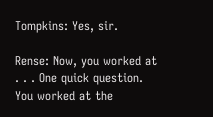Tompkins: Yes, sir.

Rense: Now, you worked at . . . One quick question. You worked at the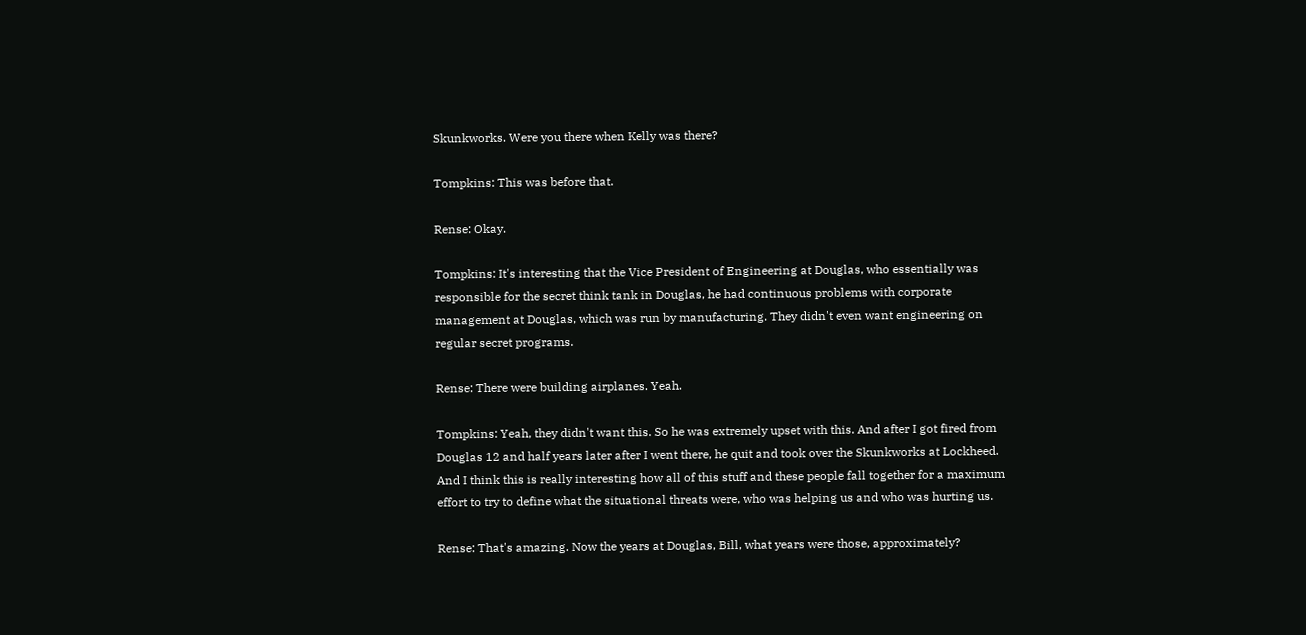Skunkworks. Were you there when Kelly was there?

Tompkins: This was before that.

Rense: Okay.

Tompkins: It's interesting that the Vice President of Engineering at Douglas, who essentially was responsible for the secret think tank in Douglas, he had continuous problems with corporate management at Douglas, which was run by manufacturing. They didn't even want engineering on regular secret programs.

Rense: There were building airplanes. Yeah.

Tompkins: Yeah, they didn't want this. So he was extremely upset with this. And after I got fired from Douglas 12 and half years later after I went there, he quit and took over the Skunkworks at Lockheed. And I think this is really interesting how all of this stuff and these people fall together for a maximum effort to try to define what the situational threats were, who was helping us and who was hurting us.

Rense: That's amazing. Now the years at Douglas, Bill, what years were those, approximately?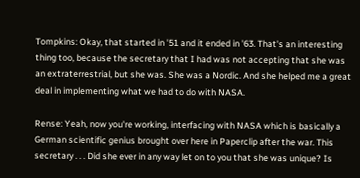Tompkins: Okay, that started in '51 and it ended in '63. That's an interesting thing too, because the secretary that I had was not accepting that she was an extraterrestrial, but she was. She was a Nordic. And she helped me a great deal in implementing what we had to do with NASA.

Rense: Yeah, now you're working, interfacing with NASA which is basically a German scientific genius brought over here in Paperclip after the war. This secretary . . . Did she ever in any way let on to you that she was unique? Is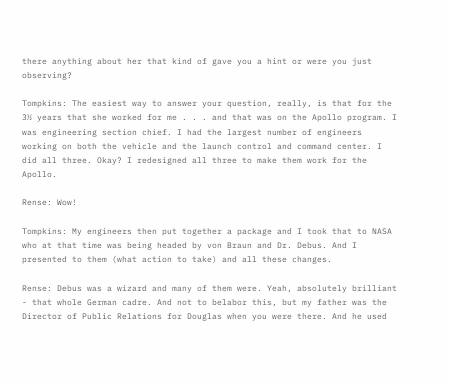there anything about her that kind of gave you a hint or were you just observing?

Tompkins: The easiest way to answer your question, really, is that for the 3½ years that she worked for me . . . and that was on the Apollo program. I was engineering section chief. I had the largest number of engineers working on both the vehicle and the launch control and command center. I did all three. Okay? I redesigned all three to make them work for the Apollo.

Rense: Wow!

Tompkins: My engineers then put together a package and I took that to NASA who at that time was being headed by von Braun and Dr. Debus. And I presented to them (what action to take) and all these changes.

Rense: Debus was a wizard and many of them were. Yeah, absolutely brilliant - that whole German cadre. And not to belabor this, but my father was the Director of Public Relations for Douglas when you were there. And he used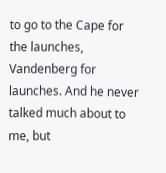to go to the Cape for the launches, Vandenberg for launches. And he never talked much about to me, but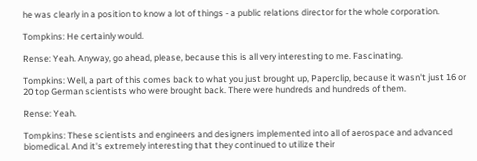he was clearly in a position to know a lot of things - a public relations director for the whole corporation.

Tompkins: He certainly would.

Rense: Yeah. Anyway, go ahead, please, because this is all very interesting to me. Fascinating.

Tompkins: Well, a part of this comes back to what you just brought up, Paperclip, because it wasn't just 16 or 20 top German scientists who were brought back. There were hundreds and hundreds of them.

Rense: Yeah.

Tompkins: These scientists and engineers and designers implemented into all of aerospace and advanced biomedical. And it's extremely interesting that they continued to utilize their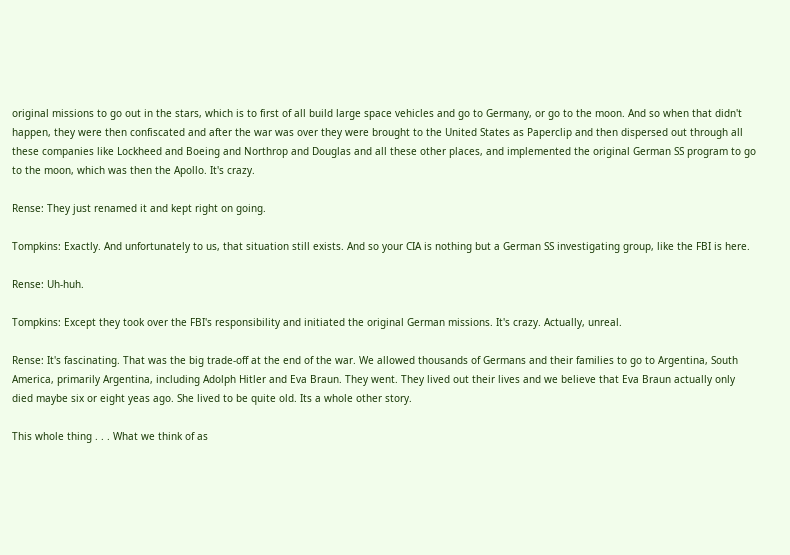original missions to go out in the stars, which is to first of all build large space vehicles and go to Germany, or go to the moon. And so when that didn't happen, they were then confiscated and after the war was over they were brought to the United States as Paperclip and then dispersed out through all these companies like Lockheed and Boeing and Northrop and Douglas and all these other places, and implemented the original German SS program to go to the moon, which was then the Apollo. It's crazy.

Rense: They just renamed it and kept right on going.

Tompkins: Exactly. And unfortunately to us, that situation still exists. And so your CIA is nothing but a German SS investigating group, like the FBI is here.

Rense: Uh-huh.

Tompkins: Except they took over the FBI's responsibility and initiated the original German missions. It's crazy. Actually, unreal.

Rense: It's fascinating. That was the big trade-off at the end of the war. We allowed thousands of Germans and their families to go to Argentina, South America, primarily Argentina, including Adolph Hitler and Eva Braun. They went. They lived out their lives and we believe that Eva Braun actually only died maybe six or eight yeas ago. She lived to be quite old. Its a whole other story.

This whole thing . . . What we think of as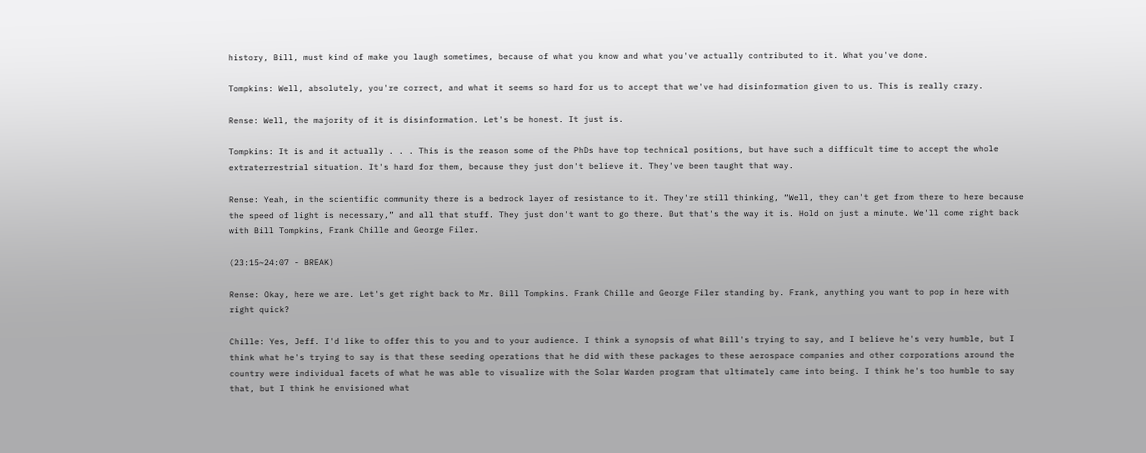history, Bill, must kind of make you laugh sometimes, because of what you know and what you've actually contributed to it. What you've done.

Tompkins: Well, absolutely, you're correct, and what it seems so hard for us to accept that we've had disinformation given to us. This is really crazy.

Rense: Well, the majority of it is disinformation. Let's be honest. It just is.

Tompkins: It is and it actually . . . This is the reason some of the PhDs have top technical positions, but have such a difficult time to accept the whole extraterrestrial situation. It's hard for them, because they just don't believe it. They've been taught that way.

Rense: Yeah, in the scientific community there is a bedrock layer of resistance to it. They're still thinking, “Well, they can't get from there to here because the speed of light is necessary,” and all that stuff. They just don't want to go there. But that's the way it is. Hold on just a minute. We'll come right back with Bill Tompkins, Frank Chille and George Filer.

(23:15~24:07 - BREAK)

Rense: Okay, here we are. Let's get right back to Mr. Bill Tompkins. Frank Chille and George Filer standing by. Frank, anything you want to pop in here with right quick?

Chille: Yes, Jeff. I'd like to offer this to you and to your audience. I think a synopsis of what Bill's trying to say, and I believe he's very humble, but I think what he's trying to say is that these seeding operations that he did with these packages to these aerospace companies and other corporations around the country were individual facets of what he was able to visualize with the Solar Warden program that ultimately came into being. I think he's too humble to say that, but I think he envisioned what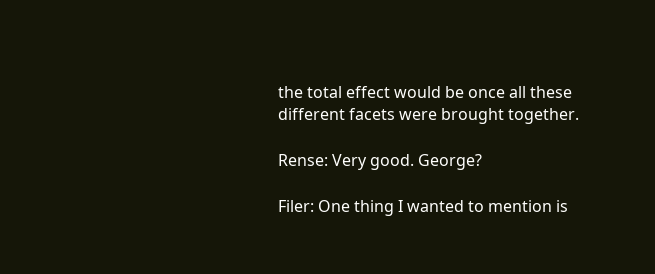the total effect would be once all these different facets were brought together.

Rense: Very good. George?

Filer: One thing I wanted to mention is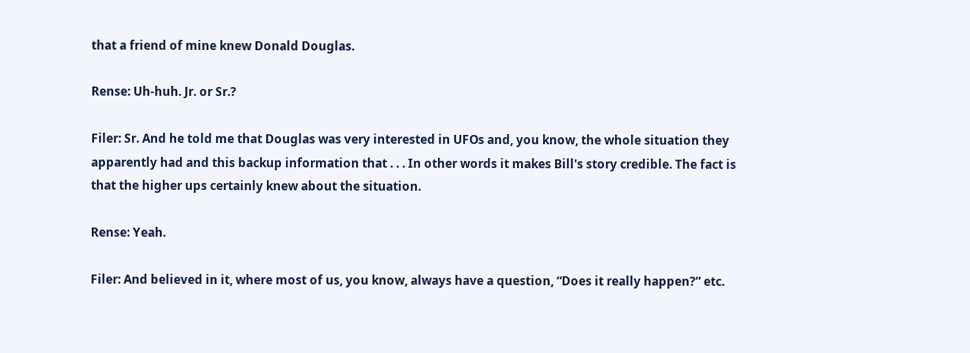that a friend of mine knew Donald Douglas.

Rense: Uh-huh. Jr. or Sr.?

Filer: Sr. And he told me that Douglas was very interested in UFOs and, you know, the whole situation they apparently had and this backup information that . . . In other words it makes Bill's story credible. The fact is that the higher ups certainly knew about the situation.

Rense: Yeah.

Filer: And believed in it, where most of us, you know, always have a question, “Does it really happen?” etc.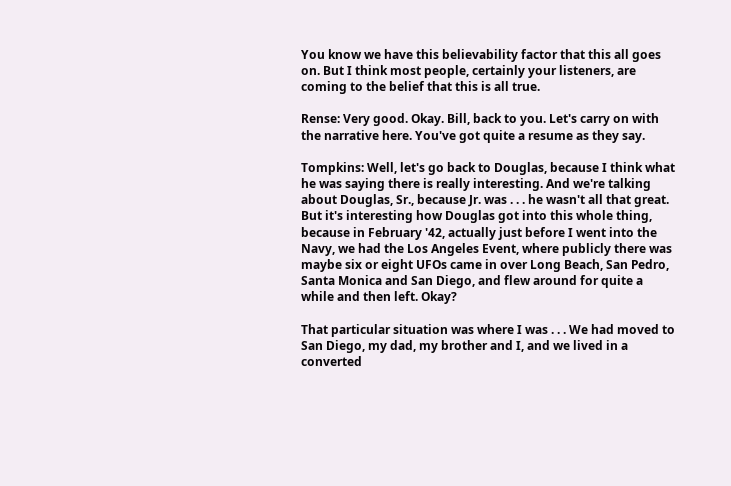You know we have this believability factor that this all goes on. But I think most people, certainly your listeners, are coming to the belief that this is all true.

Rense: Very good. Okay. Bill, back to you. Let's carry on with the narrative here. You've got quite a resume as they say.

Tompkins: Well, let's go back to Douglas, because I think what he was saying there is really interesting. And we're talking about Douglas, Sr., because Jr. was . . . he wasn't all that great. But it's interesting how Douglas got into this whole thing, because in February '42, actually just before I went into the Navy, we had the Los Angeles Event, where publicly there was maybe six or eight UFOs came in over Long Beach, San Pedro, Santa Monica and San Diego, and flew around for quite a while and then left. Okay?

That particular situation was where I was . . . We had moved to San Diego, my dad, my brother and I, and we lived in a converted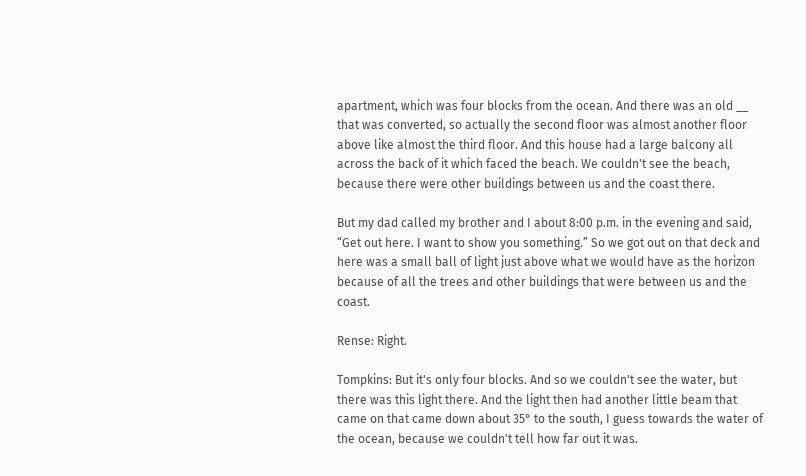apartment, which was four blocks from the ocean. And there was an old __ that was converted, so actually the second floor was almost another floor above like almost the third floor. And this house had a large balcony all across the back of it which faced the beach. We couldn't see the beach, because there were other buildings between us and the coast there.

But my dad called my brother and I about 8:00 p.m. in the evening and said, “Get out here. I want to show you something.” So we got out on that deck and here was a small ball of light just above what we would have as the horizon because of all the trees and other buildings that were between us and the coast.

Rense: Right.

Tompkins: But it's only four blocks. And so we couldn't see the water, but there was this light there. And the light then had another little beam that came on that came down about 35° to the south, I guess towards the water of the ocean, because we couldn't tell how far out it was.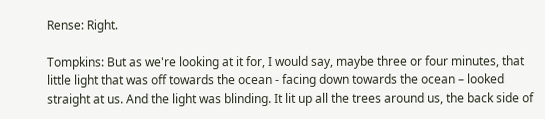Rense: Right.

Tompkins: But as we're looking at it for, I would say, maybe three or four minutes, that little light that was off towards the ocean - facing down towards the ocean – looked straight at us. And the light was blinding. It lit up all the trees around us, the back side of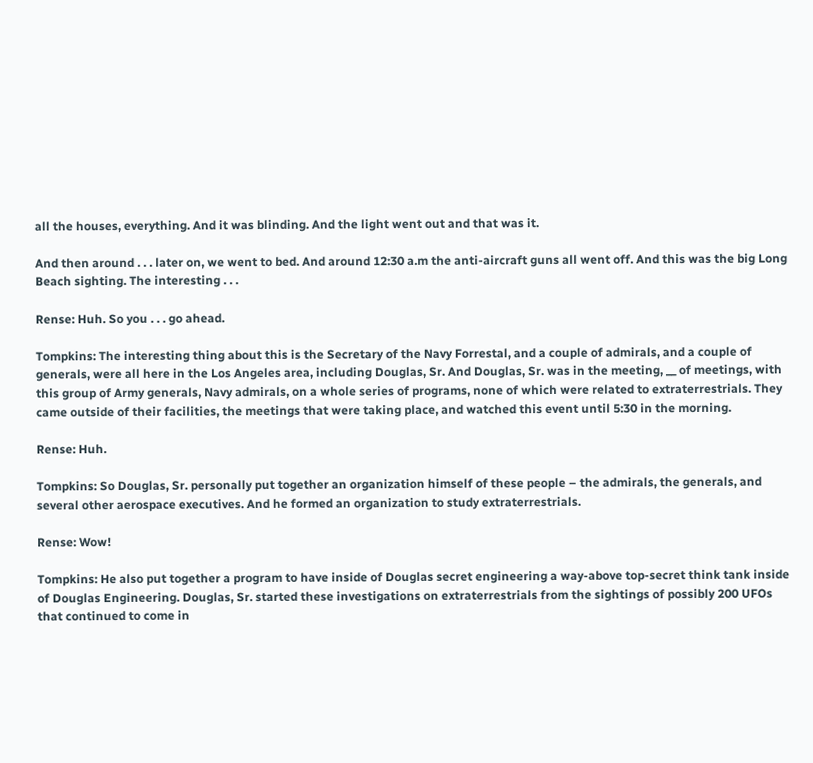all the houses, everything. And it was blinding. And the light went out and that was it.

And then around . . . later on, we went to bed. And around 12:30 a.m the anti-aircraft guns all went off. And this was the big Long Beach sighting. The interesting . . .

Rense: Huh. So you . . . go ahead.

Tompkins: The interesting thing about this is the Secretary of the Navy Forrestal, and a couple of admirals, and a couple of generals, were all here in the Los Angeles area, including Douglas, Sr. And Douglas, Sr. was in the meeting, __ of meetings, with this group of Army generals, Navy admirals, on a whole series of programs, none of which were related to extraterrestrials. They came outside of their facilities, the meetings that were taking place, and watched this event until 5:30 in the morning.

Rense: Huh.

Tompkins: So Douglas, Sr. personally put together an organization himself of these people – the admirals, the generals, and several other aerospace executives. And he formed an organization to study extraterrestrials.

Rense: Wow!

Tompkins: He also put together a program to have inside of Douglas secret engineering a way-above top-secret think tank inside of Douglas Engineering. Douglas, Sr. started these investigations on extraterrestrials from the sightings of possibly 200 UFOs that continued to come in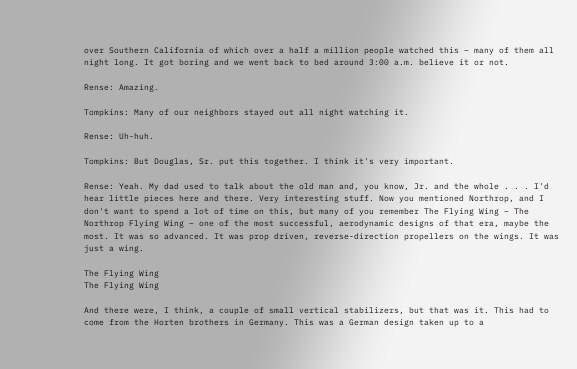over Southern California of which over a half a million people watched this – many of them all night long. It got boring and we went back to bed around 3:00 a.m. believe it or not.

Rense: Amazing.

Tompkins: Many of our neighbors stayed out all night watching it.

Rense: Uh-huh.

Tompkins: But Douglas, Sr. put this together. I think it's very important.

Rense: Yeah. My dad used to talk about the old man and, you know, Jr. and the whole . . . I'd hear little pieces here and there. Very interesting stuff. Now you mentioned Northrop, and I don't want to spend a lot of time on this, but many of you remember The Flying Wing – The Northrop Flying Wing – one of the most successful, aerodynamic designs of that era, maybe the most. It was so advanced. It was prop driven, reverse-direction propellers on the wings. It was just a wing.

The Flying Wing
The Flying Wing

And there were, I think, a couple of small vertical stabilizers, but that was it. This had to come from the Horten brothers in Germany. This was a German design taken up to a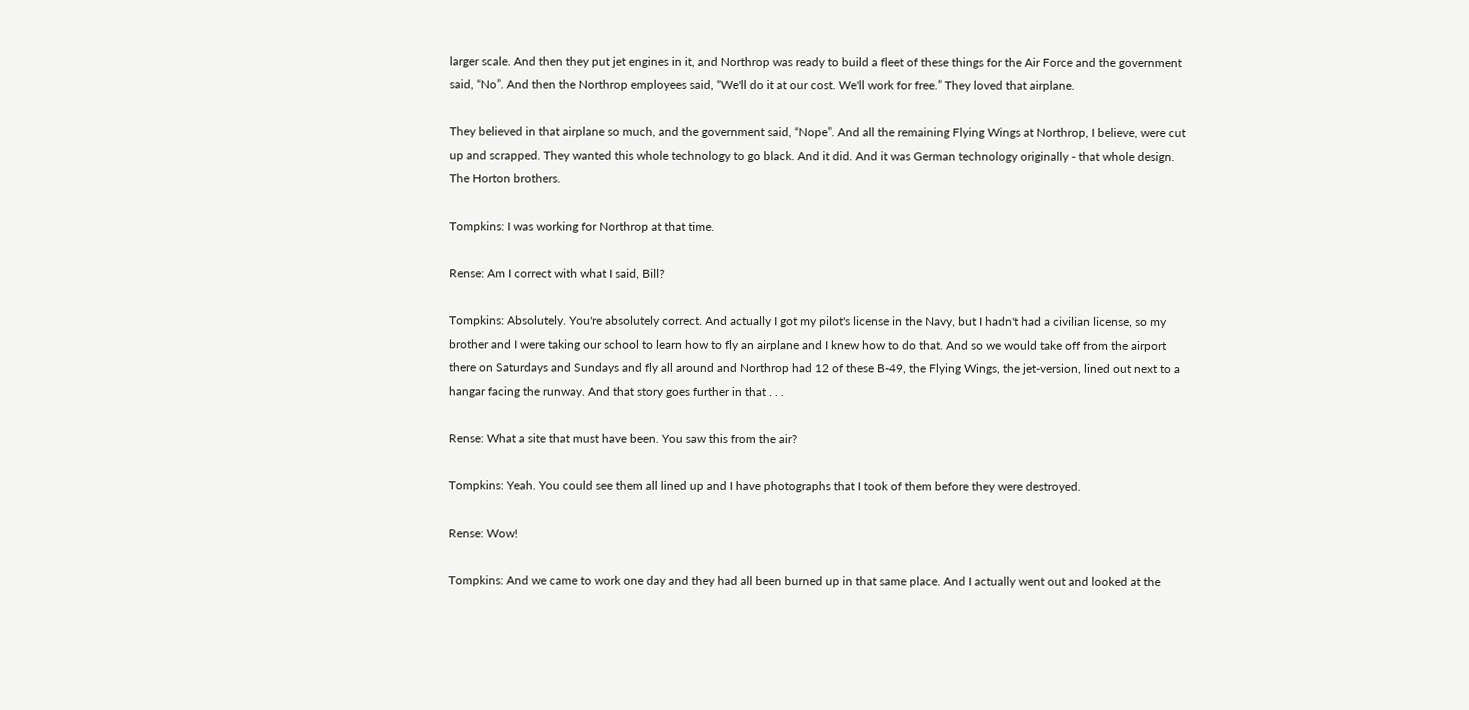larger scale. And then they put jet engines in it, and Northrop was ready to build a fleet of these things for the Air Force and the government said, “No”. And then the Northrop employees said, “We'll do it at our cost. We'll work for free.” They loved that airplane.

They believed in that airplane so much, and the government said, “Nope”. And all the remaining Flying Wings at Northrop, I believe, were cut up and scrapped. They wanted this whole technology to go black. And it did. And it was German technology originally - that whole design. The Horton brothers.

Tompkins: I was working for Northrop at that time.

Rense: Am I correct with what I said, Bill?

Tompkins: Absolutely. You're absolutely correct. And actually I got my pilot's license in the Navy, but I hadn't had a civilian license, so my brother and I were taking our school to learn how to fly an airplane and I knew how to do that. And so we would take off from the airport there on Saturdays and Sundays and fly all around and Northrop had 12 of these B-49, the Flying Wings, the jet-version, lined out next to a hangar facing the runway. And that story goes further in that . . .

Rense: What a site that must have been. You saw this from the air?

Tompkins: Yeah. You could see them all lined up and I have photographs that I took of them before they were destroyed.

Rense: Wow!

Tompkins: And we came to work one day and they had all been burned up in that same place. And I actually went out and looked at the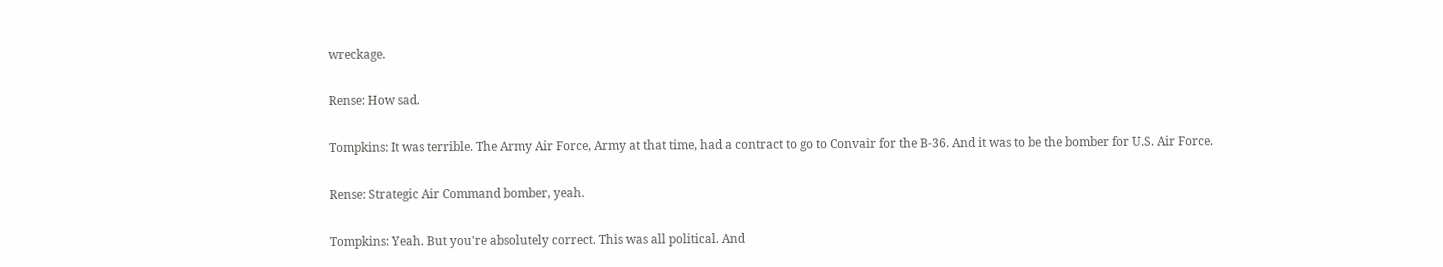wreckage.

Rense: How sad.

Tompkins: It was terrible. The Army Air Force, Army at that time, had a contract to go to Convair for the B-36. And it was to be the bomber for U.S. Air Force.

Rense: Strategic Air Command bomber, yeah.

Tompkins: Yeah. But you're absolutely correct. This was all political. And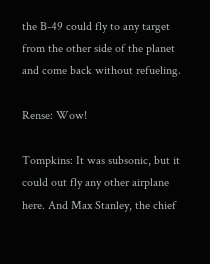the B-49 could fly to any target from the other side of the planet and come back without refueling.

Rense: Wow!

Tompkins: It was subsonic, but it could out fly any other airplane here. And Max Stanley, the chief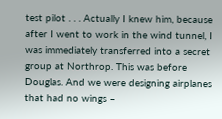test pilot . . . Actually I knew him, because after I went to work in the wind tunnel, I was immediately transferred into a secret group at Northrop. This was before Douglas. And we were designing airplanes that had no wings –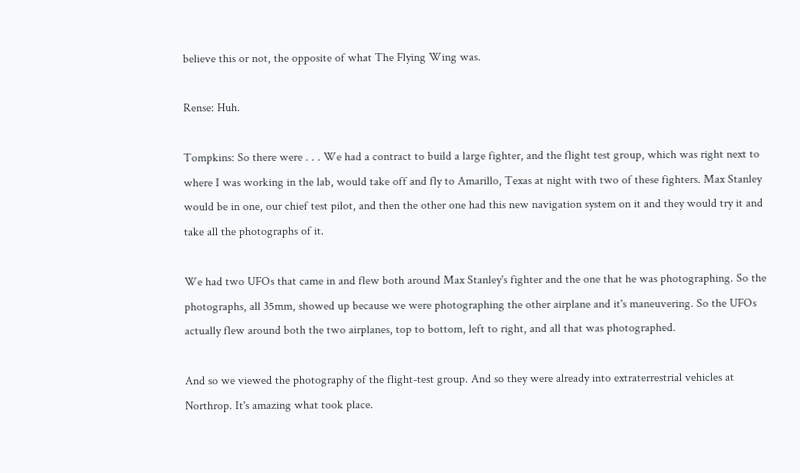believe this or not, the opposite of what The Flying Wing was.

Rense: Huh.

Tompkins: So there were . . . We had a contract to build a large fighter, and the flight test group, which was right next to where I was working in the lab, would take off and fly to Amarillo, Texas at night with two of these fighters. Max Stanley would be in one, our chief test pilot, and then the other one had this new navigation system on it and they would try it and take all the photographs of it.

We had two UFOs that came in and flew both around Max Stanley's fighter and the one that he was photographing. So the photographs, all 35mm, showed up because we were photographing the other airplane and it's maneuvering. So the UFOs actually flew around both the two airplanes, top to bottom, left to right, and all that was photographed.

And so we viewed the photography of the flight-test group. And so they were already into extraterrestrial vehicles at Northrop. It's amazing what took place.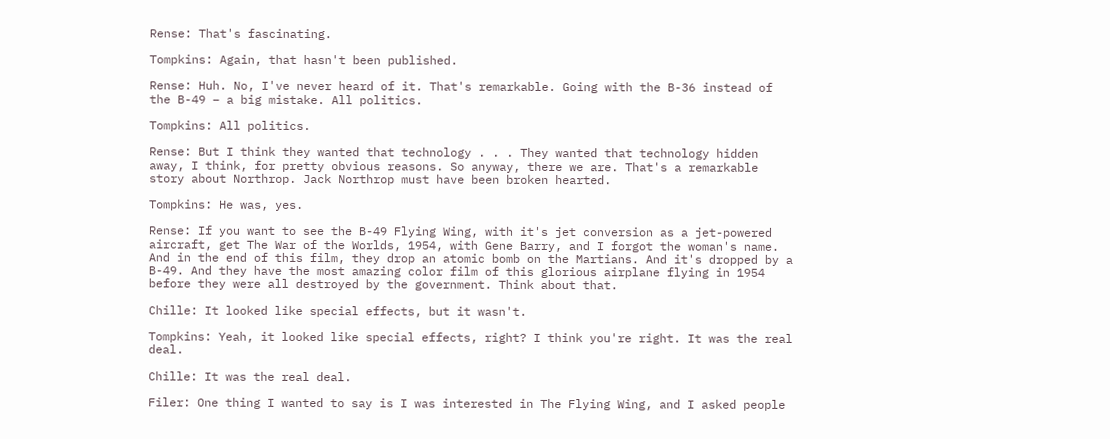Rense: That's fascinating.

Tompkins: Again, that hasn't been published.

Rense: Huh. No, I've never heard of it. That's remarkable. Going with the B-36 instead of the B-49 – a big mistake. All politics.

Tompkins: All politics.

Rense: But I think they wanted that technology . . . They wanted that technology hidden away, I think, for pretty obvious reasons. So anyway, there we are. That's a remarkable story about Northrop. Jack Northrop must have been broken hearted.

Tompkins: He was, yes.

Rense: If you want to see the B-49 Flying Wing, with it's jet conversion as a jet-powered aircraft, get The War of the Worlds, 1954, with Gene Barry, and I forgot the woman's name. And in the end of this film, they drop an atomic bomb on the Martians. And it's dropped by a B-49. And they have the most amazing color film of this glorious airplane flying in 1954 before they were all destroyed by the government. Think about that.

Chille: It looked like special effects, but it wasn't.

Tompkins: Yeah, it looked like special effects, right? I think you're right. It was the real deal.

Chille: It was the real deal.

Filer: One thing I wanted to say is I was interested in The Flying Wing, and I asked people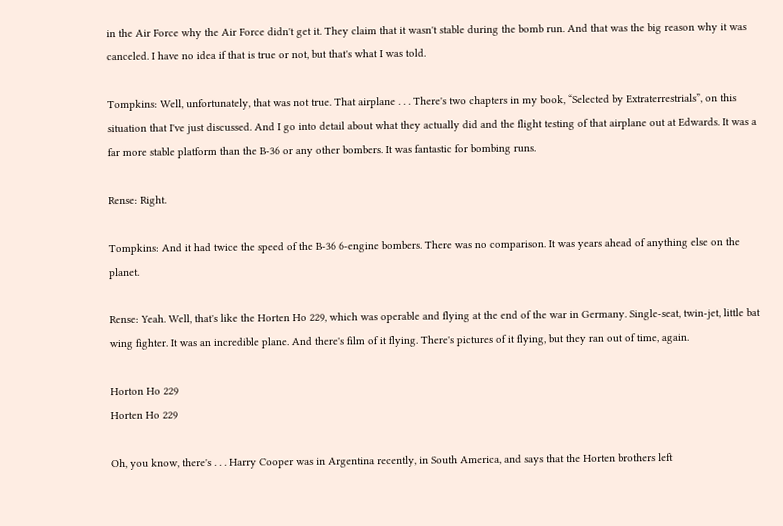in the Air Force why the Air Force didn't get it. They claim that it wasn't stable during the bomb run. And that was the big reason why it was canceled. I have no idea if that is true or not, but that's what I was told.

Tompkins: Well, unfortunately, that was not true. That airplane . . . There's two chapters in my book, “Selected by Extraterrestrials”, on this situation that I've just discussed. And I go into detail about what they actually did and the flight testing of that airplane out at Edwards. It was a far more stable platform than the B-36 or any other bombers. It was fantastic for bombing runs.

Rense: Right.

Tompkins: And it had twice the speed of the B-36 6-engine bombers. There was no comparison. It was years ahead of anything else on the planet.

Rense: Yeah. Well, that's like the Horten Ho 229, which was operable and flying at the end of the war in Germany. Single-seat, twin-jet, little bat wing fighter. It was an incredible plane. And there's film of it flying. There's pictures of it flying, but they ran out of time, again.

Horton Ho 229
Horten Ho 229

Oh, you know, there's . . . Harry Cooper was in Argentina recently, in South America, and says that the Horten brothers left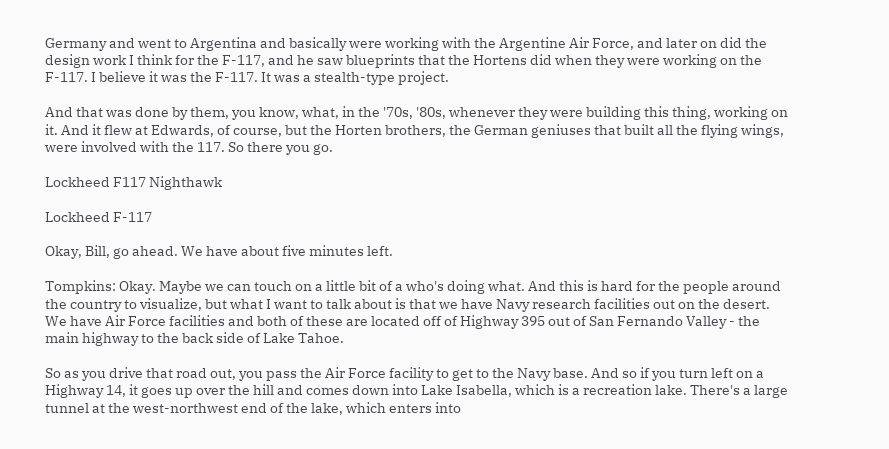Germany and went to Argentina and basically were working with the Argentine Air Force, and later on did the design work I think for the F-117, and he saw blueprints that the Hortens did when they were working on the F-117. I believe it was the F-117. It was a stealth-type project.

And that was done by them, you know, what, in the '70s, '80s, whenever they were building this thing, working on it. And it flew at Edwards, of course, but the Horten brothers, the German geniuses that built all the flying wings, were involved with the 117. So there you go.

Lockheed F117 Nighthawk

Lockheed F-117

Okay, Bill, go ahead. We have about five minutes left.

Tompkins: Okay. Maybe we can touch on a little bit of a who's doing what. And this is hard for the people around the country to visualize, but what I want to talk about is that we have Navy research facilities out on the desert. We have Air Force facilities and both of these are located off of Highway 395 out of San Fernando Valley - the main highway to the back side of Lake Tahoe.

So as you drive that road out, you pass the Air Force facility to get to the Navy base. And so if you turn left on a Highway 14, it goes up over the hill and comes down into Lake Isabella, which is a recreation lake. There's a large tunnel at the west-northwest end of the lake, which enters into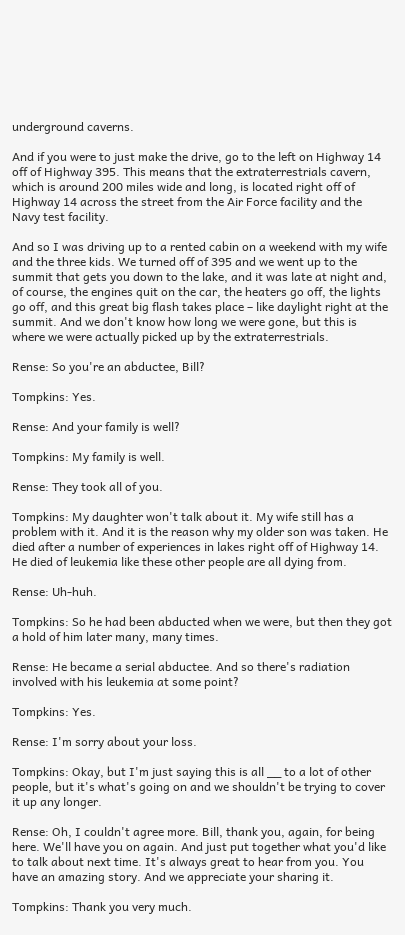underground caverns.

And if you were to just make the drive, go to the left on Highway 14 off of Highway 395. This means that the extraterrestrials cavern, which is around 200 miles wide and long, is located right off of Highway 14 across the street from the Air Force facility and the Navy test facility.

And so I was driving up to a rented cabin on a weekend with my wife and the three kids. We turned off of 395 and we went up to the summit that gets you down to the lake, and it was late at night and, of course, the engines quit on the car, the heaters go off, the lights go off, and this great big flash takes place – like daylight right at the summit. And we don't know how long we were gone, but this is where we were actually picked up by the extraterrestrials.

Rense: So you're an abductee, Bill?

Tompkins: Yes.

Rense: And your family is well?

Tompkins: My family is well.

Rense: They took all of you.

Tompkins: My daughter won't talk about it. My wife still has a problem with it. And it is the reason why my older son was taken. He died after a number of experiences in lakes right off of Highway 14. He died of leukemia like these other people are all dying from.

Rense: Uh-huh.

Tompkins: So he had been abducted when we were, but then they got a hold of him later many, many times.

Rense: He became a serial abductee. And so there's radiation involved with his leukemia at some point?

Tompkins: Yes.

Rense: I'm sorry about your loss.

Tompkins: Okay, but I'm just saying this is all __ to a lot of other people, but it's what's going on and we shouldn't be trying to cover it up any longer.

Rense: Oh, I couldn't agree more. Bill, thank you, again, for being here. We'll have you on again. And just put together what you'd like to talk about next time. It's always great to hear from you. You have an amazing story. And we appreciate your sharing it.

Tompkins: Thank you very much.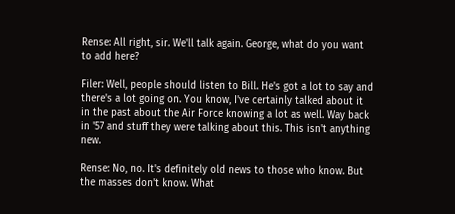Rense: All right, sir. We'll talk again. George, what do you want to add here?

Filer: Well, people should listen to Bill. He's got a lot to say and there's a lot going on. You know, I've certainly talked about it in the past about the Air Force knowing a lot as well. Way back in '57 and stuff they were talking about this. This isn't anything new.

Rense: No, no. It's definitely old news to those who know. But the masses don't know. What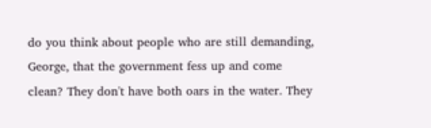do you think about people who are still demanding, George, that the government fess up and come clean? They don't have both oars in the water. They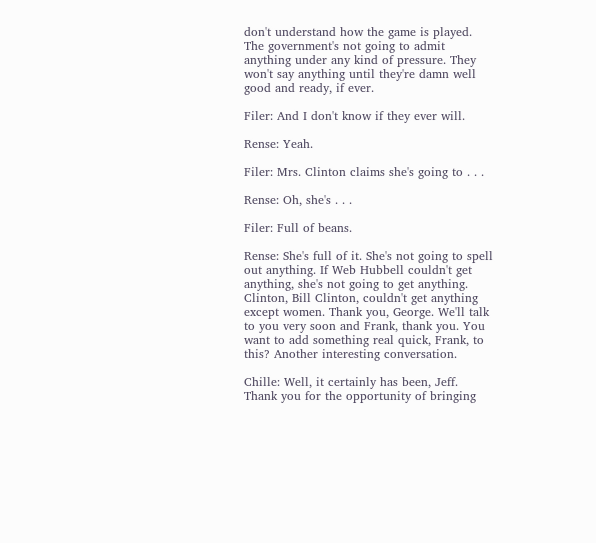don't understand how the game is played. The government's not going to admit anything under any kind of pressure. They won't say anything until they're damn well good and ready, if ever.

Filer: And I don't know if they ever will.

Rense: Yeah.

Filer: Mrs. Clinton claims she's going to . . .

Rense: Oh, she's . . .

Filer: Full of beans.

Rense: She's full of it. She's not going to spell out anything. If Web Hubbell couldn't get anything, she's not going to get anything. Clinton, Bill Clinton, couldn't get anything except women. Thank you, George. We'll talk to you very soon and Frank, thank you. You want to add something real quick, Frank, to this? Another interesting conversation.

Chille: Well, it certainly has been, Jeff. Thank you for the opportunity of bringing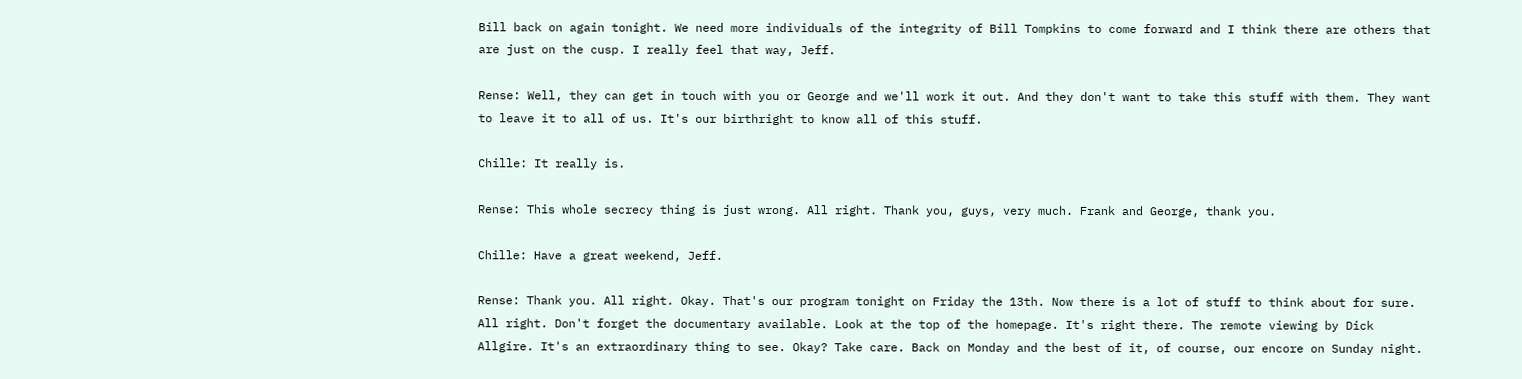Bill back on again tonight. We need more individuals of the integrity of Bill Tompkins to come forward and I think there are others that are just on the cusp. I really feel that way, Jeff.

Rense: Well, they can get in touch with you or George and we'll work it out. And they don't want to take this stuff with them. They want to leave it to all of us. It's our birthright to know all of this stuff.

Chille: It really is.

Rense: This whole secrecy thing is just wrong. All right. Thank you, guys, very much. Frank and George, thank you.

Chille: Have a great weekend, Jeff.

Rense: Thank you. All right. Okay. That's our program tonight on Friday the 13th. Now there is a lot of stuff to think about for sure. All right. Don't forget the documentary available. Look at the top of the homepage. It's right there. The remote viewing by Dick Allgire. It's an extraordinary thing to see. Okay? Take care. Back on Monday and the best of it, of course, our encore on Sunday night.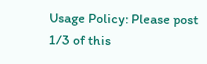Usage Policy: Please post 1/3 of this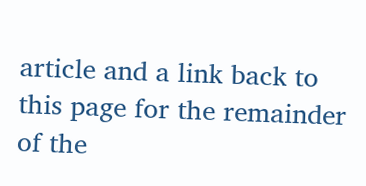article and a link back to this page for the remainder of the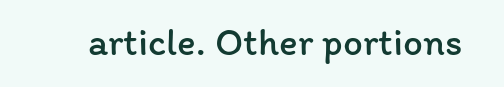article. Other portions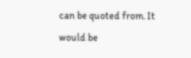can be quoted from. It would be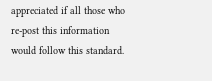appreciated if all those who re-post this information would follow this standard.